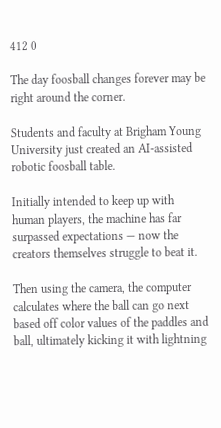412 0

The day foosball changes forever may be right around the corner.

Students and faculty at Brigham Young University just created an AI-assisted robotic foosball table.

Initially intended to keep up with human players, the machine has far surpassed expectations — now the creators themselves struggle to beat it.

Then using the camera, the computer calculates where the ball can go next based off color values of the paddles and ball, ultimately kicking it with lightning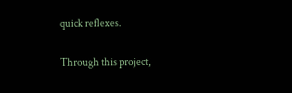quick reflexes.

Through this project,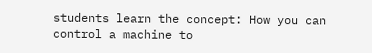students learn the concept: How you can control a machine to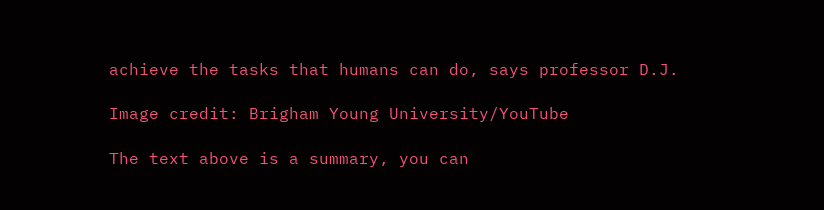achieve the tasks that humans can do, says professor D.J.

Image credit: Brigham Young University/YouTube

The text above is a summary, you can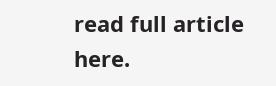read full article here.